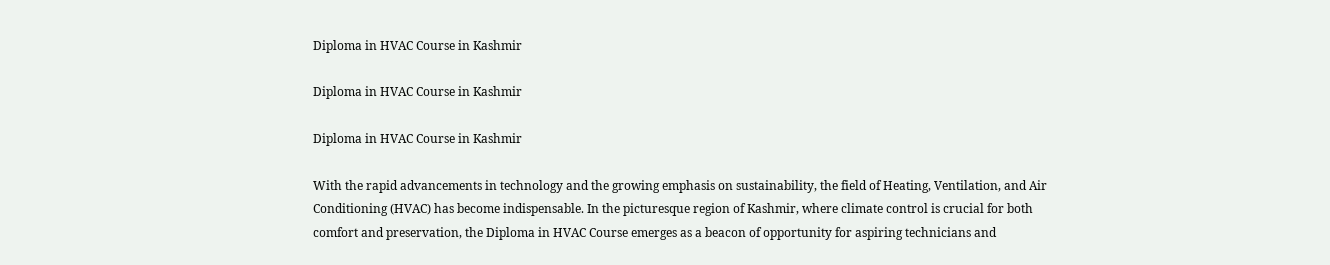Diploma in HVAC Course in Kashmir

Diploma in HVAC Course in Kashmir

Diploma in HVAC Course in Kashmir

With the rapid advancements in technology and the growing emphasis on sustainability, the field of Heating, Ventilation, and Air Conditioning (HVAC) has become indispensable. In the picturesque region of Kashmir, where climate control is crucial for both comfort and preservation, the Diploma in HVAC Course emerges as a beacon of opportunity for aspiring technicians and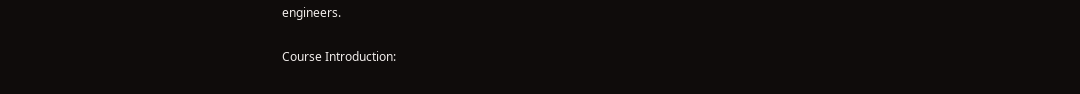engineers.

Course Introduction: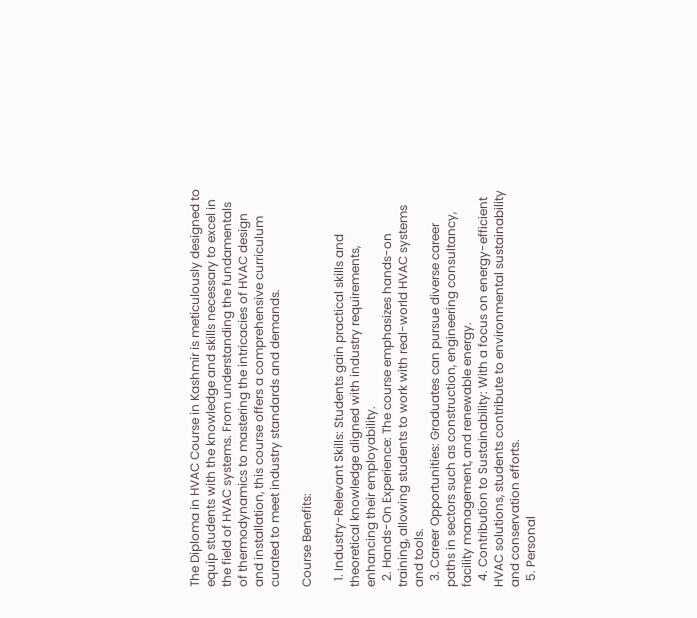The Diploma in HVAC Course in Kashmir is meticulously designed to equip students with the knowledge and skills necessary to excel in the field of HVAC systems. From understanding the fundamentals of thermodynamics to mastering the intricacies of HVAC design and installation, this course offers a comprehensive curriculum curated to meet industry standards and demands.

Course Benefits:

  1. Industry-Relevant Skills: Students gain practical skills and theoretical knowledge aligned with industry requirements, enhancing their employability.
  2. Hands-On Experience: The course emphasizes hands-on training, allowing students to work with real-world HVAC systems and tools.
  3. Career Opportunities: Graduates can pursue diverse career paths in sectors such as construction, engineering consultancy, facility management, and renewable energy.
  4. Contribution to Sustainability: With a focus on energy-efficient HVAC solutions, students contribute to environmental sustainability and conservation efforts.
  5. Personal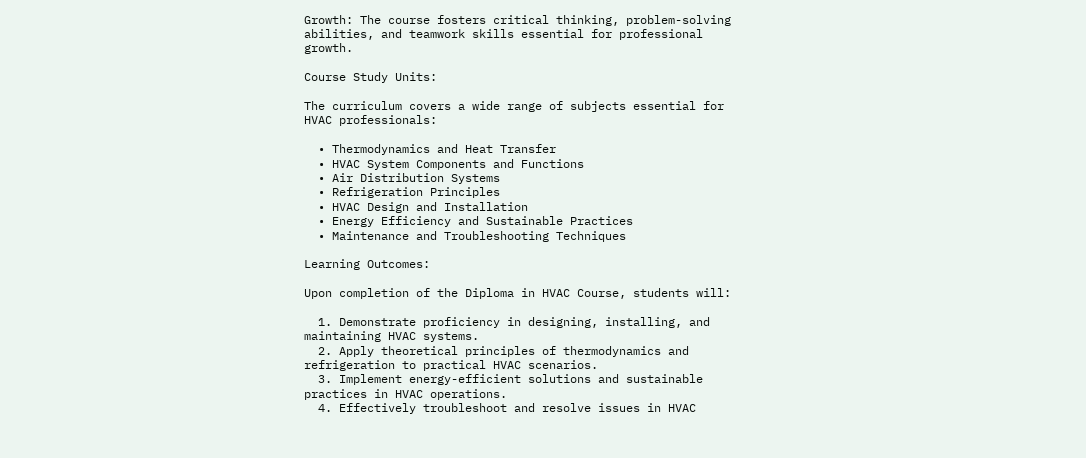Growth: The course fosters critical thinking, problem-solving abilities, and teamwork skills essential for professional growth.

Course Study Units:

The curriculum covers a wide range of subjects essential for HVAC professionals:

  • Thermodynamics and Heat Transfer
  • HVAC System Components and Functions
  • Air Distribution Systems
  • Refrigeration Principles
  • HVAC Design and Installation
  • Energy Efficiency and Sustainable Practices
  • Maintenance and Troubleshooting Techniques

Learning Outcomes:

Upon completion of the Diploma in HVAC Course, students will:

  1. Demonstrate proficiency in designing, installing, and maintaining HVAC systems.
  2. Apply theoretical principles of thermodynamics and refrigeration to practical HVAC scenarios.
  3. Implement energy-efficient solutions and sustainable practices in HVAC operations.
  4. Effectively troubleshoot and resolve issues in HVAC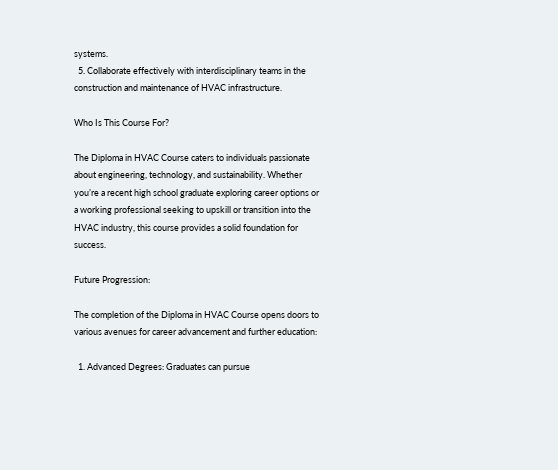systems.
  5. Collaborate effectively with interdisciplinary teams in the construction and maintenance of HVAC infrastructure.

Who Is This Course For?

The Diploma in HVAC Course caters to individuals passionate about engineering, technology, and sustainability. Whether you’re a recent high school graduate exploring career options or a working professional seeking to upskill or transition into the HVAC industry, this course provides a solid foundation for success.

Future Progression:

The completion of the Diploma in HVAC Course opens doors to various avenues for career advancement and further education:

  1. Advanced Degrees: Graduates can pursue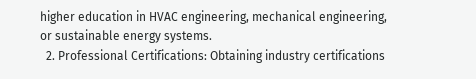higher education in HVAC engineering, mechanical engineering, or sustainable energy systems.
  2. Professional Certifications: Obtaining industry certifications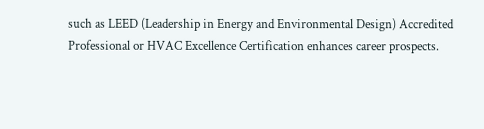such as LEED (Leadership in Energy and Environmental Design) Accredited Professional or HVAC Excellence Certification enhances career prospects.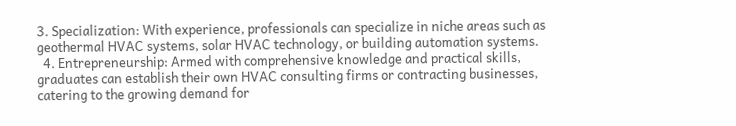3. Specialization: With experience, professionals can specialize in niche areas such as geothermal HVAC systems, solar HVAC technology, or building automation systems.
  4. Entrepreneurship: Armed with comprehensive knowledge and practical skills, graduates can establish their own HVAC consulting firms or contracting businesses, catering to the growing demand for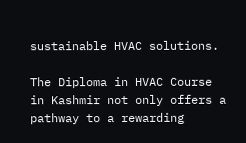sustainable HVAC solutions.

The Diploma in HVAC Course in Kashmir not only offers a pathway to a rewarding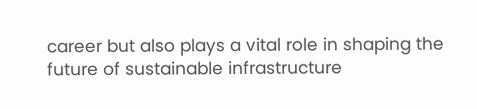career but also plays a vital role in shaping the future of sustainable infrastructure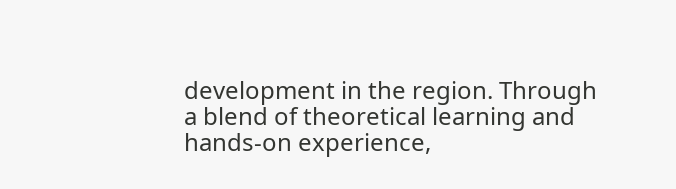development in the region. Through a blend of theoretical learning and hands-on experience,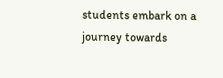students embark on a journey towards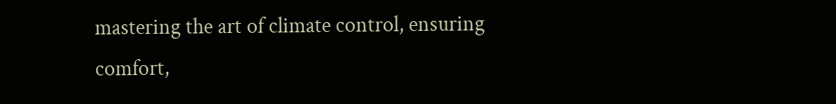mastering the art of climate control, ensuring comfort,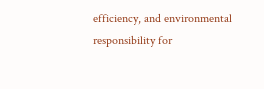efficiency, and environmental responsibility for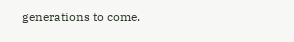generations to come.